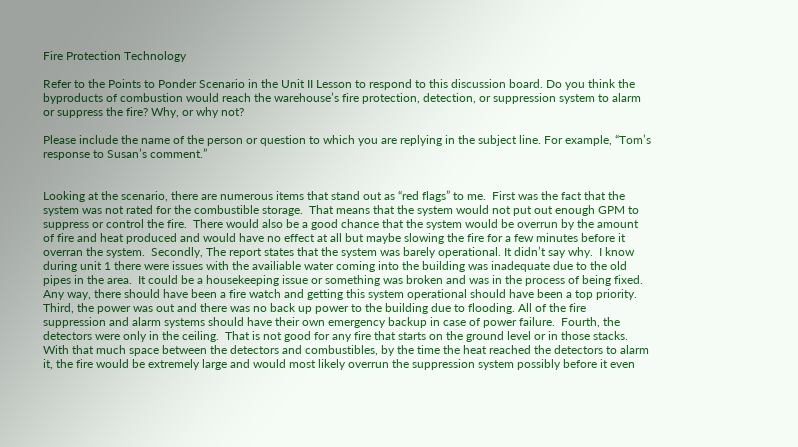Fire Protection Technology

Refer to the Points to Ponder Scenario in the Unit II Lesson to respond to this discussion board. Do you think the byproducts of combustion would reach the warehouse’s fire protection, detection, or suppression system to alarm or suppress the fire? Why, or why not?

Please include the name of the person or question to which you are replying in the subject line. For example, “Tom’s response to Susan’s comment.”


Looking at the scenario, there are numerous items that stand out as “red flags” to me.  First was the fact that the system was not rated for the combustible storage.  That means that the system would not put out enough GPM to suppress or control the fire.  There would also be a good chance that the system would be overrun by the amount of fire and heat produced and would have no effect at all but maybe slowing the fire for a few minutes before it overran the system.  Secondly, The report states that the system was barely operational. It didn’t say why.  I know during unit 1 there were issues with the availiable water coming into the building was inadequate due to the old pipes in the area.  It could be a housekeeping issue or something was broken and was in the process of being fixed.  Any way, there should have been a fire watch and getting this system operational should have been a top priority.  Third, the power was out and there was no back up power to the building due to flooding. All of the fire suppression and alarm systems should have their own emergency backup in case of power failure.  Fourth, the detectors were only in the ceiling.  That is not good for any fire that starts on the ground level or in those stacks.  With that much space between the detectors and combustibles, by the time the heat reached the detectors to alarm it, the fire would be extremely large and would most likely overrun the suppression system possibly before it even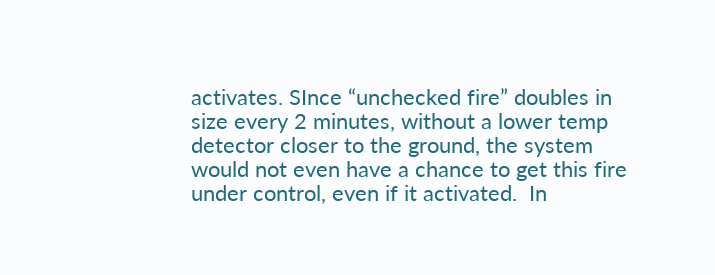activates. SInce “unchecked fire” doubles in size every 2 minutes, without a lower temp detector closer to the ground, the system would not even have a chance to get this fire under control, even if it activated.  In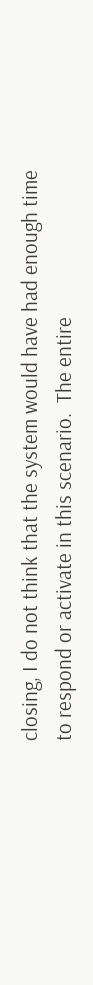closing, I do not think that the system would have had enough time to respond or activate in this scenario.  The entire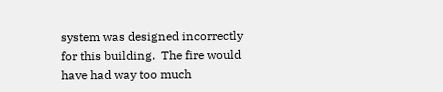system was designed incorrectly for this building.  The fire would have had way too much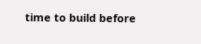time to build before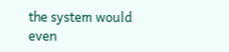the system would even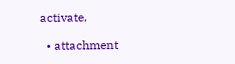activate.

  • attachment